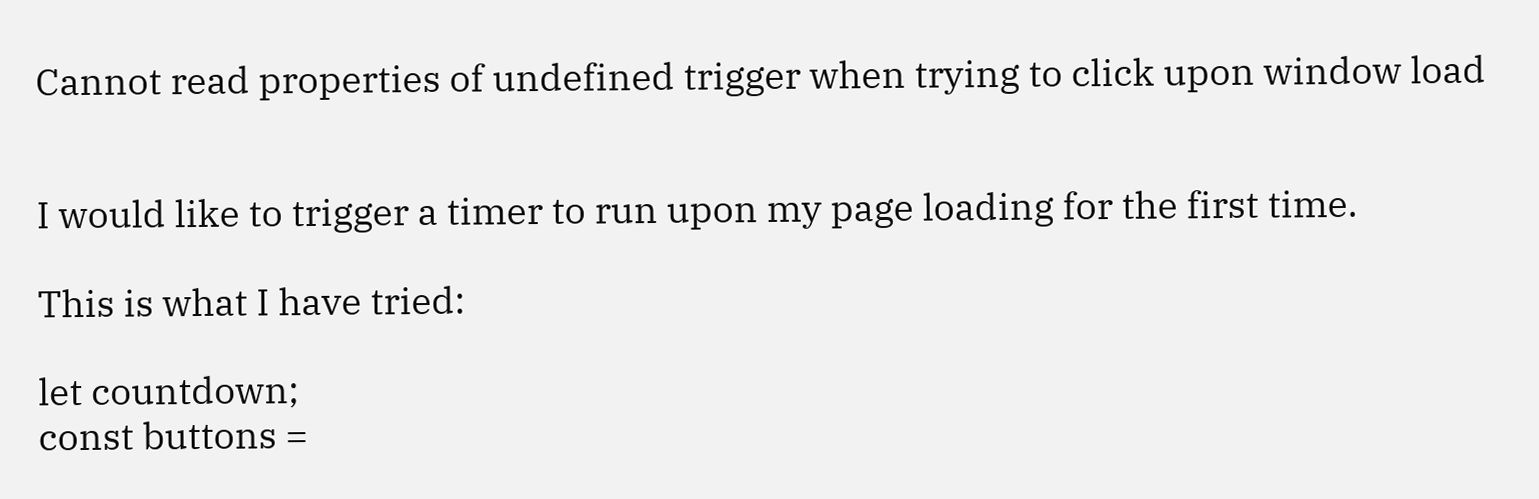Cannot read properties of undefined trigger when trying to click upon window load


I would like to trigger a timer to run upon my page loading for the first time.

This is what I have tried:

let countdown;
const buttons =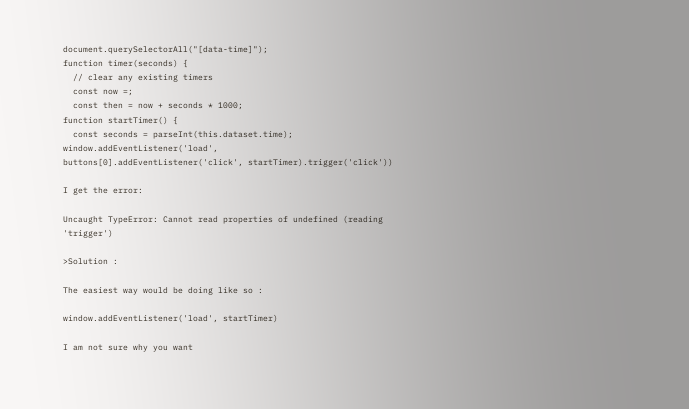document.querySelectorAll("[data-time]");
function timer(seconds) {
  // clear any existing timers
  const now =;
  const then = now + seconds * 1000;
function startTimer() {
  const seconds = parseInt(this.dataset.time);
window.addEventListener('load', buttons[0].addEventListener('click', startTimer).trigger('click'))

I get the error:

Uncaught TypeError: Cannot read properties of undefined (reading 'trigger')

>Solution :

The easiest way would be doing like so :

window.addEventListener('load', startTimer)

I am not sure why you want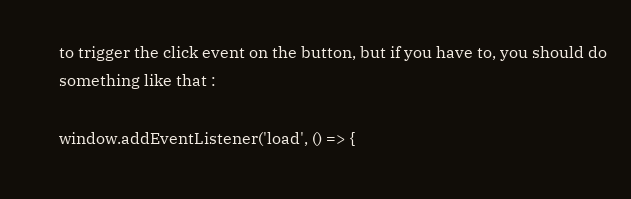to trigger the click event on the button, but if you have to, you should do something like that :

window.addEventListener('load', () => {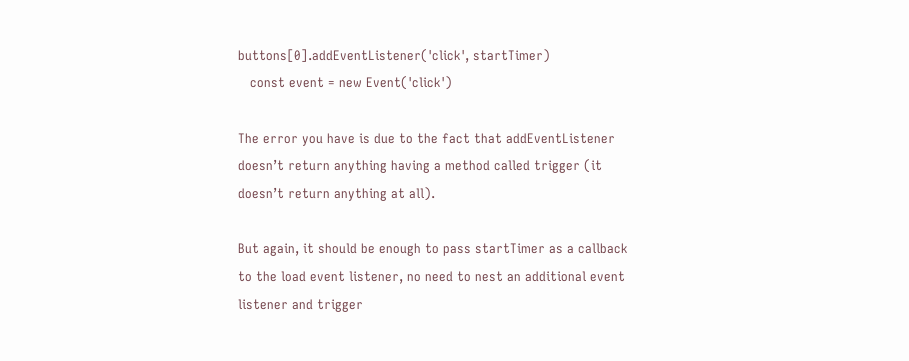buttons[0].addEventListener('click', startTimer)
   const event = new Event('click')

The error you have is due to the fact that addEventListener doesn’t return anything having a method called trigger (it doesn’t return anything at all).

But again, it should be enough to pass startTimer as a callback to the load event listener, no need to nest an additional event listener and trigger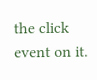the click event on it.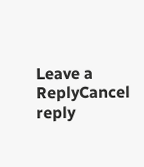Leave a ReplyCancel reply